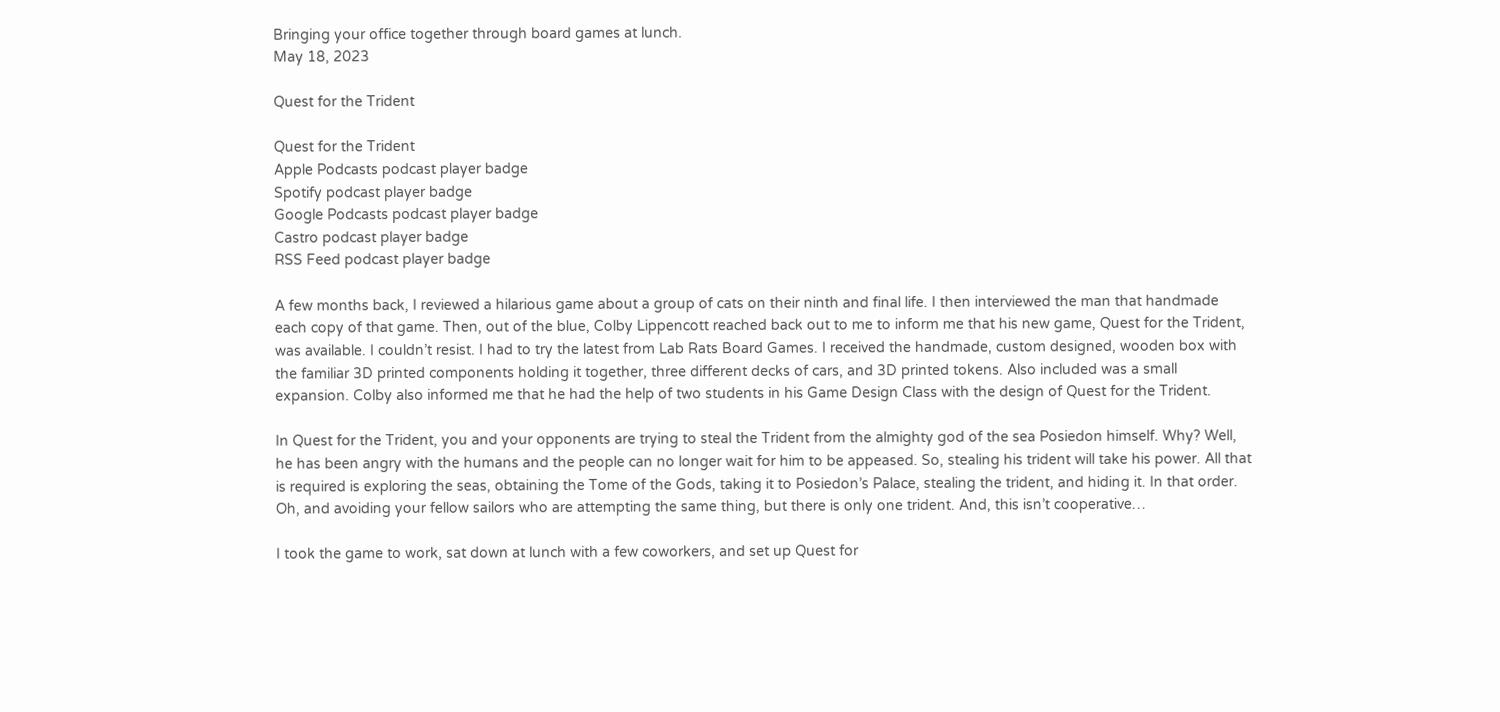Bringing your office together through board games at lunch.
May 18, 2023

Quest for the Trident

Quest for the Trident
Apple Podcasts podcast player badge
Spotify podcast player badge
Google Podcasts podcast player badge
Castro podcast player badge
RSS Feed podcast player badge

A few months back, I reviewed a hilarious game about a group of cats on their ninth and final life. I then interviewed the man that handmade each copy of that game. Then, out of the blue, Colby Lippencott reached back out to me to inform me that his new game, Quest for the Trident, was available. I couldn’t resist. I had to try the latest from Lab Rats Board Games. I received the handmade, custom designed, wooden box with the familiar 3D printed components holding it together, three different decks of cars, and 3D printed tokens. Also included was a small expansion. Colby also informed me that he had the help of two students in his Game Design Class with the design of Quest for the Trident.

In Quest for the Trident, you and your opponents are trying to steal the Trident from the almighty god of the sea Posiedon himself. Why? Well, he has been angry with the humans and the people can no longer wait for him to be appeased. So, stealing his trident will take his power. All that is required is exploring the seas, obtaining the Tome of the Gods, taking it to Posiedon’s Palace, stealing the trident, and hiding it. In that order. Oh, and avoiding your fellow sailors who are attempting the same thing, but there is only one trident. And, this isn’t cooperative…

I took the game to work, sat down at lunch with a few coworkers, and set up Quest for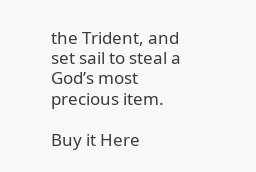the Trident, and set sail to steal a God’s most precious item.

Buy it Here